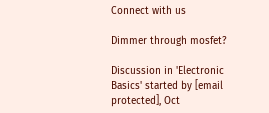Connect with us

Dimmer through mosfet?

Discussion in 'Electronic Basics' started by [email protected], Oct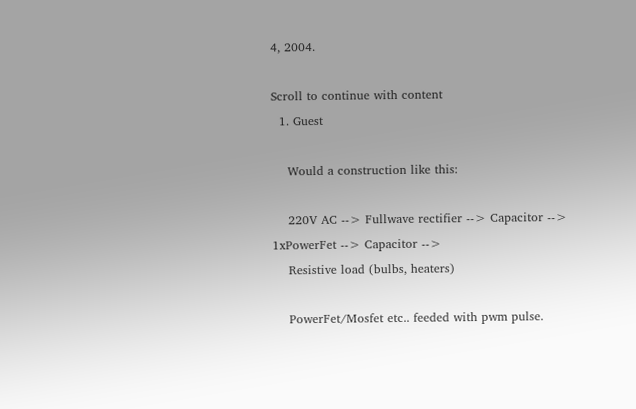4, 2004.

Scroll to continue with content
  1. Guest

    Would a construction like this:

    220V AC --> Fullwave rectifier --> Capacitor --> 1xPowerFet --> Capacitor -->
    Resistive load (bulbs, heaters)

    PowerFet/Mosfet etc.. feeded with pwm pulse.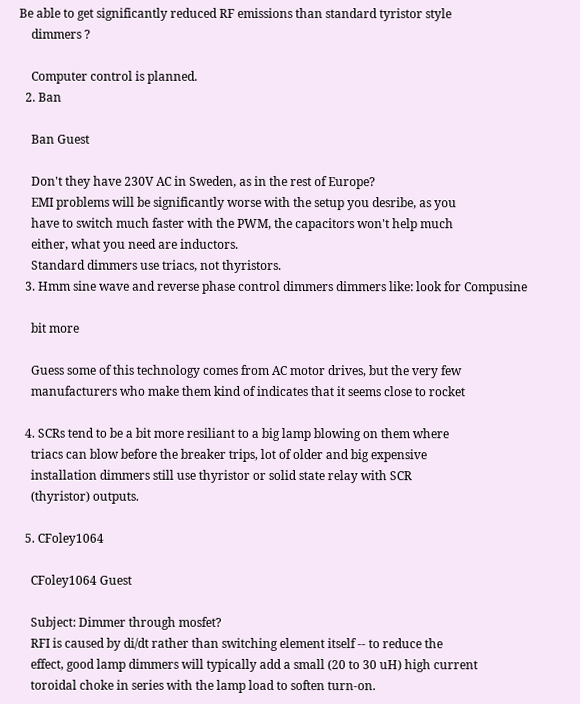Be able to get significantly reduced RF emissions than standard tyristor style
    dimmers ?

    Computer control is planned.
  2. Ban

    Ban Guest

    Don't they have 230V AC in Sweden, as in the rest of Europe?
    EMI problems will be significantly worse with the setup you desribe, as you
    have to switch much faster with the PWM, the capacitors won't help much
    either, what you need are inductors.
    Standard dimmers use triacs, not thyristors.
  3. Hmm sine wave and reverse phase control dimmers dimmers like: look for Compusine

    bit more

    Guess some of this technology comes from AC motor drives, but the very few
    manufacturers who make them kind of indicates that it seems close to rocket

  4. SCRs tend to be a bit more resiliant to a big lamp blowing on them where
    triacs can blow before the breaker trips, lot of older and big expensive
    installation dimmers still use thyristor or solid state relay with SCR
    (thyristor) outputs.

  5. CFoley1064

    CFoley1064 Guest

    Subject: Dimmer through mosfet?
    RFI is caused by di/dt rather than switching element itself -- to reduce the
    effect, good lamp dimmers will typically add a small (20 to 30 uH) high current
    toroidal choke in series with the lamp load to soften turn-on.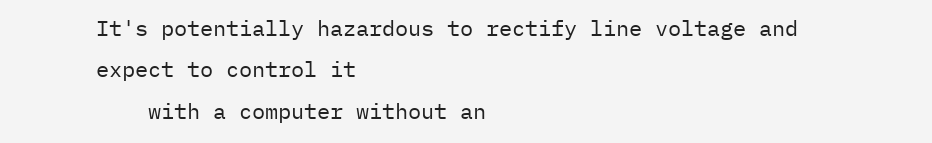It's potentially hazardous to rectify line voltage and expect to control it
    with a computer without an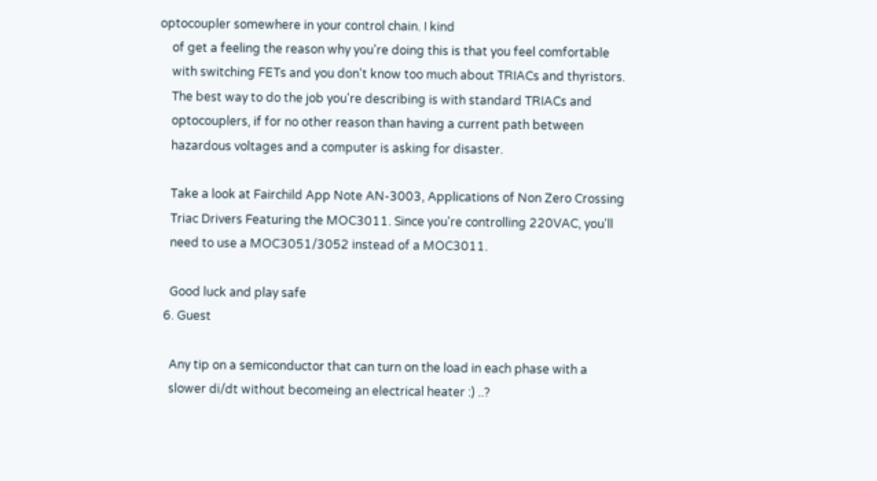optocoupler somewhere in your control chain. I kind
    of get a feeling the reason why you're doing this is that you feel comfortable
    with switching FETs and you don't know too much about TRIACs and thyristors.
    The best way to do the job you're describing is with standard TRIACs and
    optocouplers, if for no other reason than having a current path between
    hazardous voltages and a computer is asking for disaster.

    Take a look at Fairchild App Note AN-3003, Applications of Non Zero Crossing
    Triac Drivers Featuring the MOC3011. Since you're controlling 220VAC, you'll
    need to use a MOC3051/3052 instead of a MOC3011.

    Good luck and play safe
  6. Guest

    Any tip on a semiconductor that can turn on the load in each phase with a
    slower di/dt without becomeing an electrical heater :) ..?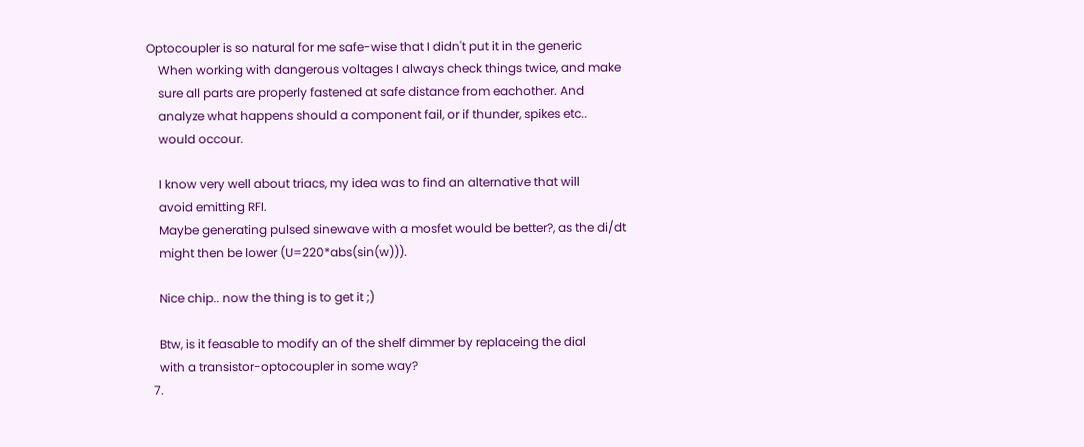Optocoupler is so natural for me safe-wise that I didn't put it in the generic
    When working with dangerous voltages I always check things twice, and make
    sure all parts are properly fastened at safe distance from eachother. And
    analyze what happens should a component fail, or if thunder, spikes etc..
    would occour.

    I know very well about triacs, my idea was to find an alternative that will
    avoid emitting RFI.
    Maybe generating pulsed sinewave with a mosfet would be better?, as the di/dt
    might then be lower (U=220*abs(sin(w))).

    Nice chip.. now the thing is to get it ;)

    Btw, is it feasable to modify an of the shelf dimmer by replaceing the dial
    with a transistor-optocoupler in some way?
  7.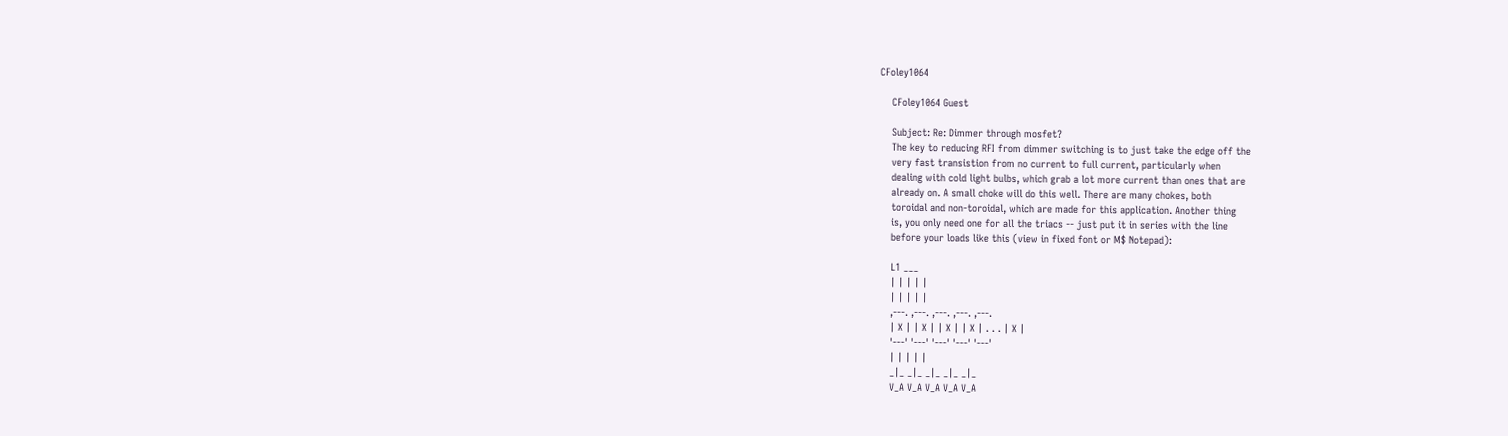CFoley1064

    CFoley1064 Guest

    Subject: Re: Dimmer through mosfet?
    The key to reducing RFI from dimmer switching is to just take the edge off the
    very fast transistion from no current to full current, particularly when
    dealing with cold light bulbs, which grab a lot more current than ones that are
    already on. A small choke will do this well. There are many chokes, both
    toroidal and non-toroidal, which are made for this application. Another thing
    is, you only need one for all the triacs -- just put it in series with the line
    before your loads like this (view in fixed font or M$ Notepad):

    L1 ___
    | | | | |
    | | | | |
    ,---. ,---. ,---. ,---. ,---.
    | X | | X | | X | | X | . . . | X |
    '---' '---' '---' '---' '---'
    | | | | |
    _|_ _|_ _|_ _|_ _|_
    V_A V_A V_A V_A V_A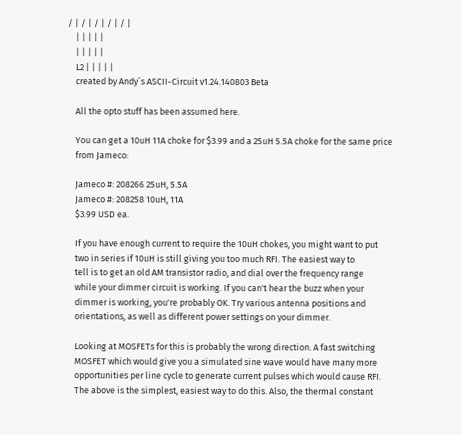/ | / | / | / | / |
    | | | | |
    | | | | |
    L2 | | | | |
    created by Andy´s ASCII-Circuit v1.24.140803 Beta

    All the opto stuff has been assumed here.

    You can get a 10uH 11A choke for $3.99 and a 25uH 5.5A choke for the same price
    from Jameco:

    Jameco #: 208266 25uH, 5.5A
    Jameco #: 208258 10uH, 11A
    $3.99 USD ea.

    If you have enough current to require the 10uH chokes, you might want to put
    two in series if 10uH is still giving you too much RFI. The easiest way to
    tell is to get an old AM transistor radio, and dial over the frequency range
    while your dimmer circuit is working. If you can't hear the buzz when your
    dimmer is working, you're probably OK. Try various antenna positions and
    orientations, as well as different power settings on your dimmer.

    Looking at MOSFETs for this is probably the wrong direction. A fast switching
    MOSFET which would give you a simulated sine wave would have many more
    opportunities per line cycle to generate current pulses which would cause RFI.
    The above is the simplest, easiest way to do this. Also, the thermal constant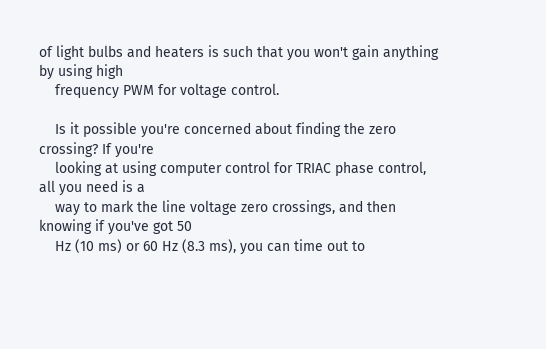of light bulbs and heaters is such that you won't gain anything by using high
    frequency PWM for voltage control.

    Is it possible you're concerned about finding the zero crossing? If you're
    looking at using computer control for TRIAC phase control, all you need is a
    way to mark the line voltage zero crossings, and then knowing if you've got 50
    Hz (10 ms) or 60 Hz (8.3 ms), you can time out to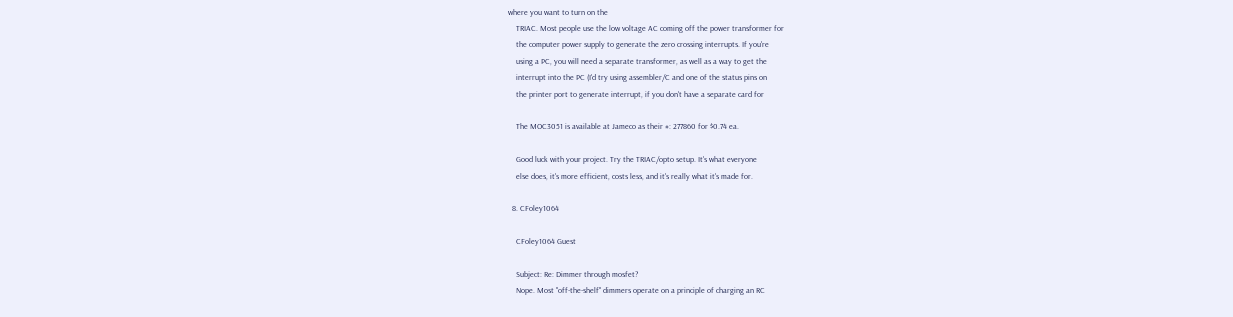where you want to turn on the
    TRIAC. Most people use the low voltage AC coming off the power transformer for
    the computer power supply to generate the zero crossing interrupts. If you're
    using a PC, you will need a separate transformer, as well as a way to get the
    interrupt into the PC (I'd try using assembler/C and one of the status pins on
    the printer port to generate interrupt, if you don't have a separate card for

    The MOC3051 is available at Jameco as their #: 277860 for $0.74 ea.

    Good luck with your project. Try the TRIAC/opto setup. It's what everyone
    else does, it's more efficient, costs less, and it's really what it's made for.

  8. CFoley1064

    CFoley1064 Guest

    Subject: Re: Dimmer through mosfet?
    Nope. Most "off-the-shelf" dimmers operate on a principle of charging an RC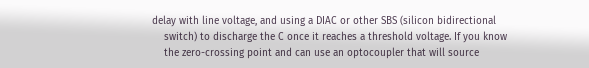delay with line voltage, and using a DIAC or other SBS (silicon bidirectional
    switch) to discharge the C once it reaches a threshold voltage. If you know
    the zero-crossing point and can use an optocoupler that will source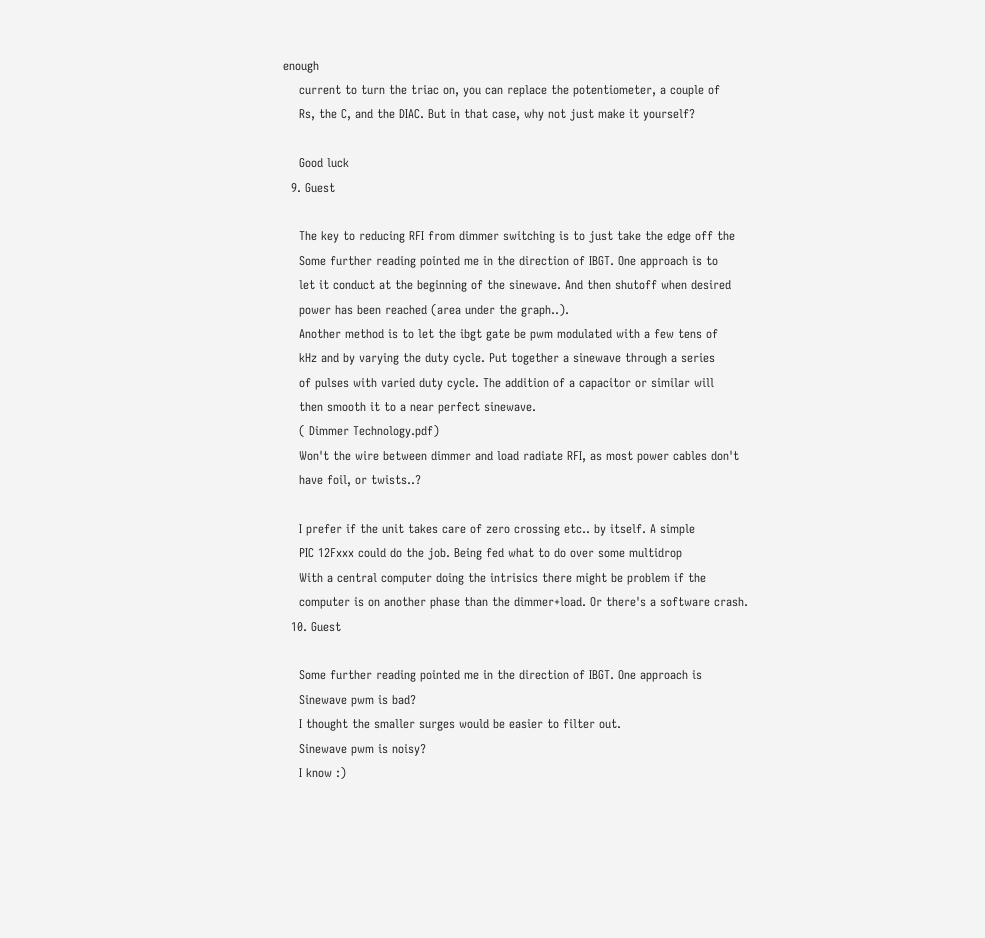enough
    current to turn the triac on, you can replace the potentiometer, a couple of
    Rs, the C, and the DIAC. But in that case, why not just make it yourself?

    Good luck
  9. Guest

    The key to reducing RFI from dimmer switching is to just take the edge off the
    Some further reading pointed me in the direction of IBGT. One approach is to
    let it conduct at the beginning of the sinewave. And then shutoff when desired
    power has been reached (area under the graph..).
    Another method is to let the ibgt gate be pwm modulated with a few tens of
    kHz and by varying the duty cycle. Put together a sinewave through a series
    of pulses with varied duty cycle. The addition of a capacitor or similar will
    then smooth it to a near perfect sinewave.
    ( Dimmer Technology.pdf)
    Won't the wire between dimmer and load radiate RFI, as most power cables don't
    have foil, or twists..?

    I prefer if the unit takes care of zero crossing etc.. by itself. A simple
    PIC 12Fxxx could do the job. Being fed what to do over some multidrop
    With a central computer doing the intrisics there might be problem if the
    computer is on another phase than the dimmer+load. Or there's a software crash.
  10. Guest

    Some further reading pointed me in the direction of IBGT. One approach is
    Sinewave pwm is bad?
    I thought the smaller surges would be easier to filter out.
    Sinewave pwm is noisy?
    I know :)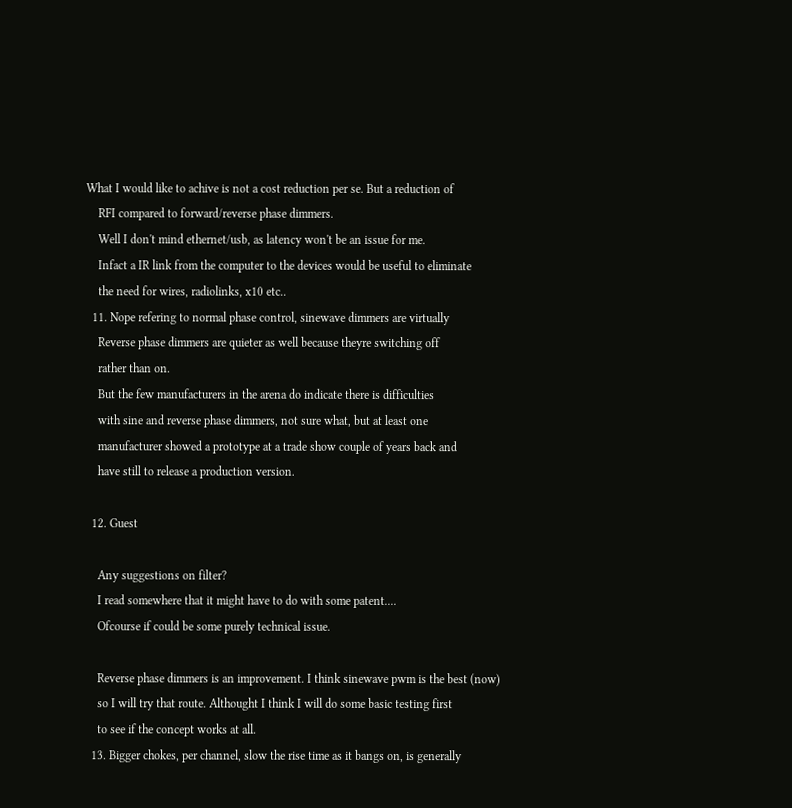What I would like to achive is not a cost reduction per se. But a reduction of
    RFI compared to forward/reverse phase dimmers.
    Well I don't mind ethernet/usb, as latency won't be an issue for me.
    Infact a IR link from the computer to the devices would be useful to eliminate
    the need for wires, radiolinks, x10 etc..
  11. Nope refering to normal phase control, sinewave dimmers are virtually
    Reverse phase dimmers are quieter as well because theyre switching off
    rather than on.
    But the few manufacturers in the arena do indicate there is difficulties
    with sine and reverse phase dimmers, not sure what, but at least one
    manufacturer showed a prototype at a trade show couple of years back and
    have still to release a production version.

  12. Guest

    Any suggestions on filter?
    I read somewhere that it might have to do with some patent....
    Ofcourse if could be some purely technical issue.

    Reverse phase dimmers is an improvement. I think sinewave pwm is the best (now)
    so I will try that route. Althought I think I will do some basic testing first
    to see if the concept works at all.
  13. Bigger chokes, per channel, slow the rise time as it bangs on, is generally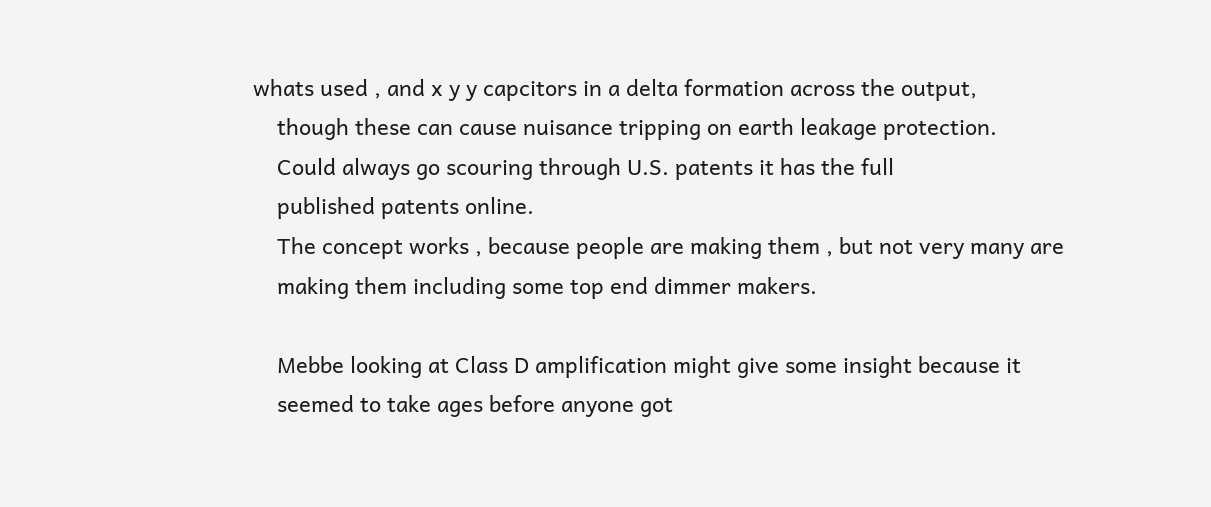whats used , and x y y capcitors in a delta formation across the output,
    though these can cause nuisance tripping on earth leakage protection.
    Could always go scouring through U.S. patents it has the full
    published patents online.
    The concept works , because people are making them , but not very many are
    making them including some top end dimmer makers.

    Mebbe looking at Class D amplification might give some insight because it
    seemed to take ages before anyone got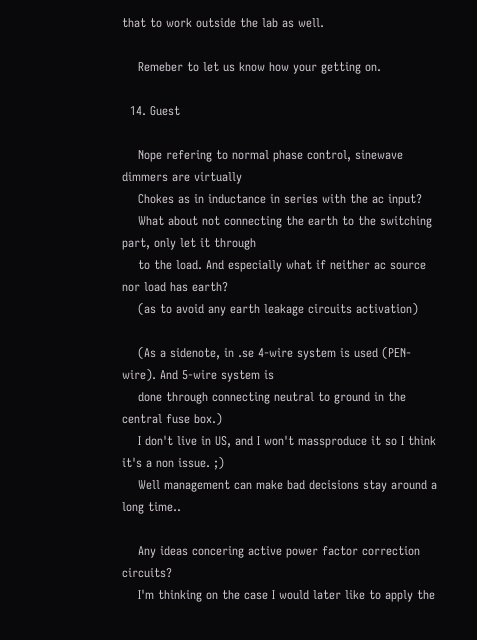that to work outside the lab as well.

    Remeber to let us know how your getting on.

  14. Guest

    Nope refering to normal phase control, sinewave dimmers are virtually
    Chokes as in inductance in series with the ac input?
    What about not connecting the earth to the switching part, only let it through
    to the load. And especially what if neither ac source nor load has earth?
    (as to avoid any earth leakage circuits activation)

    (As a sidenote, in .se 4-wire system is used (PEN-wire). And 5-wire system is
    done through connecting neutral to ground in the central fuse box.)
    I don't live in US, and I won't massproduce it so I think it's a non issue. ;)
    Well management can make bad decisions stay around a long time..

    Any ideas concering active power factor correction circuits?
    I'm thinking on the case I would later like to apply the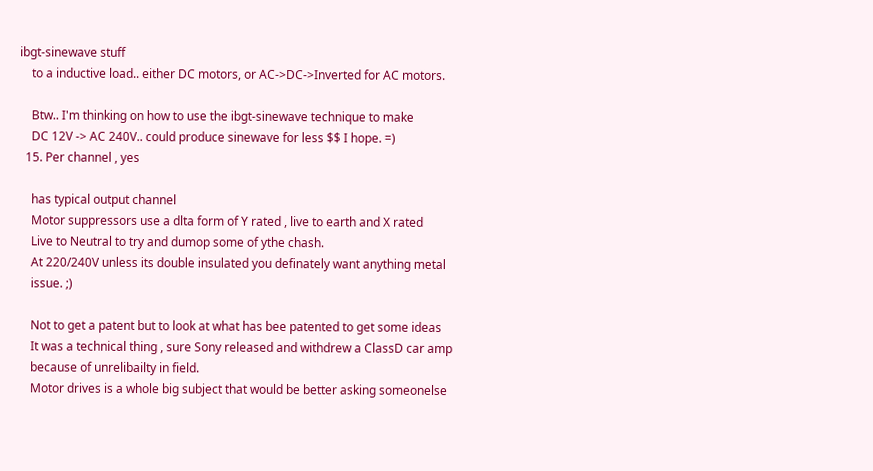ibgt-sinewave stuff
    to a inductive load.. either DC motors, or AC->DC->Inverted for AC motors.

    Btw.. I'm thinking on how to use the ibgt-sinewave technique to make
    DC 12V -> AC 240V.. could produce sinewave for less $$ I hope. =)
  15. Per channel , yes

    has typical output channel
    Motor suppressors use a dlta form of Y rated , live to earth and X rated
    Live to Neutral to try and dumop some of ythe chash.
    At 220/240V unless its double insulated you definately want anything metal
    issue. ;)

    Not to get a patent but to look at what has bee patented to get some ideas
    It was a technical thing , sure Sony released and withdrew a ClassD car amp
    because of unrelibailty in field.
    Motor drives is a whole big subject that would be better asking someonelse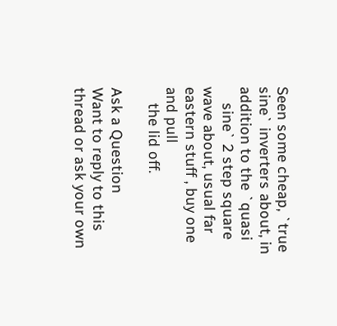Seen some cheap, `true sine` inverters about, in addition to the `quasi
    sine` 2 step square wave about, usual far eastern stuff , buy one and pull
    the lid off.

Ask a Question
Want to reply to this thread or ask your own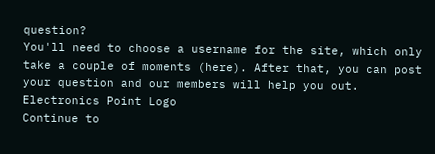question?
You'll need to choose a username for the site, which only take a couple of moments (here). After that, you can post your question and our members will help you out.
Electronics Point Logo
Continue to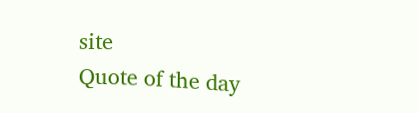site
Quote of the day